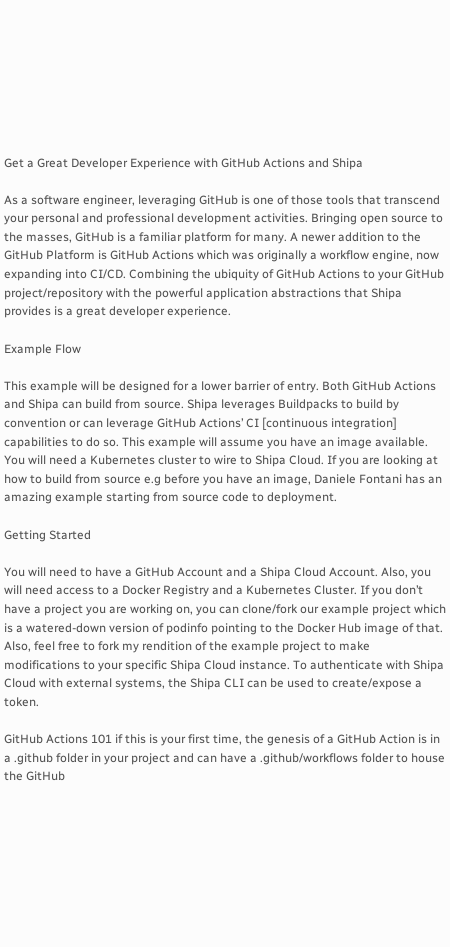Get a Great Developer Experience with GitHub Actions and Shipa

As a software engineer, leveraging GitHub is one of those tools that transcend your personal and professional development activities. Bringing open source to the masses, GitHub is a familiar platform for many. A newer addition to the GitHub Platform is GitHub Actions which was originally a workflow engine, now expanding into CI/CD. Combining the ubiquity of GitHub Actions to your GitHub project/repository with the powerful application abstractions that Shipa provides is a great developer experience.

Example Flow

This example will be designed for a lower barrier of entry. Both GitHub Actions and Shipa can build from source. Shipa leverages Buildpacks to build by convention or can leverage GitHub Actions’ CI [continuous integration] capabilities to do so. This example will assume you have an image available. You will need a Kubernetes cluster to wire to Shipa Cloud. If you are looking at how to build from source e.g before you have an image, Daniele Fontani has an amazing example starting from source code to deployment.

Getting Started

You will need to have a GitHub Account and a Shipa Cloud Account. Also, you will need access to a Docker Registry and a Kubernetes Cluster. If you don’t have a project you are working on, you can clone/fork our example project which is a watered-down version of podinfo pointing to the Docker Hub image of that. Also, feel free to fork my rendition of the example project to make modifications to your specific Shipa Cloud instance. To authenticate with Shipa Cloud with external systems, the Shipa CLI can be used to create/expose a token.

GitHub Actions 101 if this is your first time, the genesis of a GitHub Action is in a .github folder in your project and can have a .github/workflows folder to house the GitHub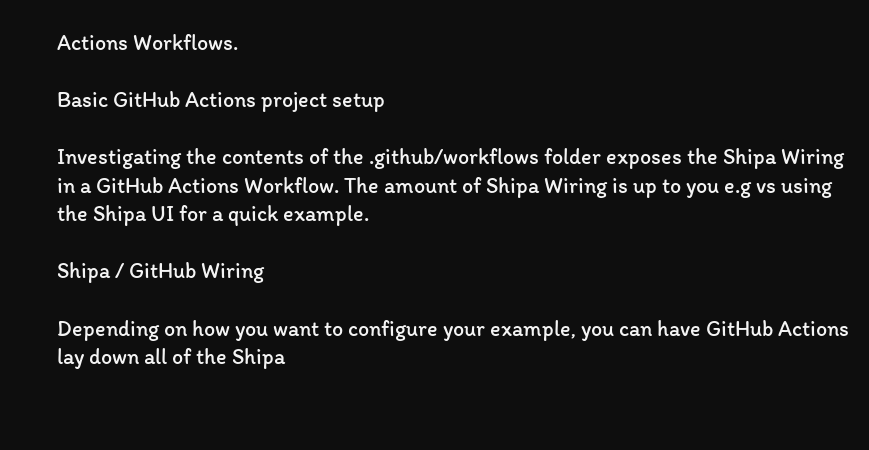Actions Workflows.

Basic GitHub Actions project setup

Investigating the contents of the .github/workflows folder exposes the Shipa Wiring in a GitHub Actions Workflow. The amount of Shipa Wiring is up to you e.g vs using the Shipa UI for a quick example.

Shipa / GitHub Wiring

Depending on how you want to configure your example, you can have GitHub Actions lay down all of the Shipa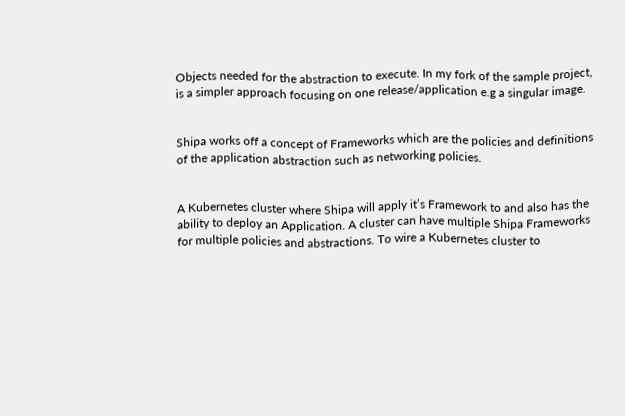Objects needed for the abstraction to execute. In my fork of the sample project, is a simpler approach focusing on one release/application e.g a singular image.


Shipa works off a concept of Frameworks which are the policies and definitions of the application abstraction such as networking policies.


A Kubernetes cluster where Shipa will apply it’s Framework to and also has the ability to deploy an Application. A cluster can have multiple Shipa Frameworks for multiple policies and abstractions. To wire a Kubernetes cluster to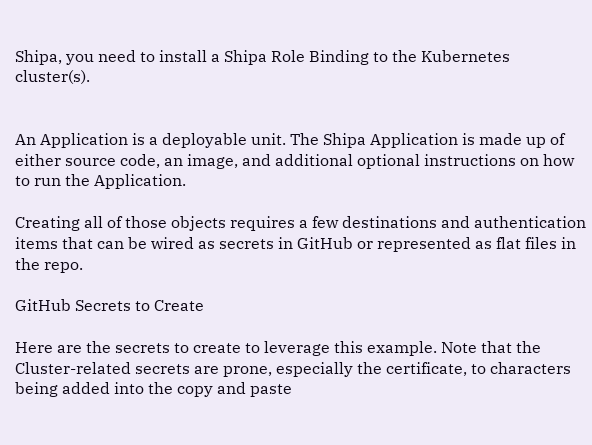Shipa, you need to install a Shipa Role Binding to the Kubernetes cluster(s).


An Application is a deployable unit. The Shipa Application is made up of either source code, an image, and additional optional instructions on how to run the Application.

Creating all of those objects requires a few destinations and authentication items that can be wired as secrets in GitHub or represented as flat files in the repo.

GitHub Secrets to Create

Here are the secrets to create to leverage this example. Note that the Cluster-related secrets are prone, especially the certificate, to characters being added into the copy and paste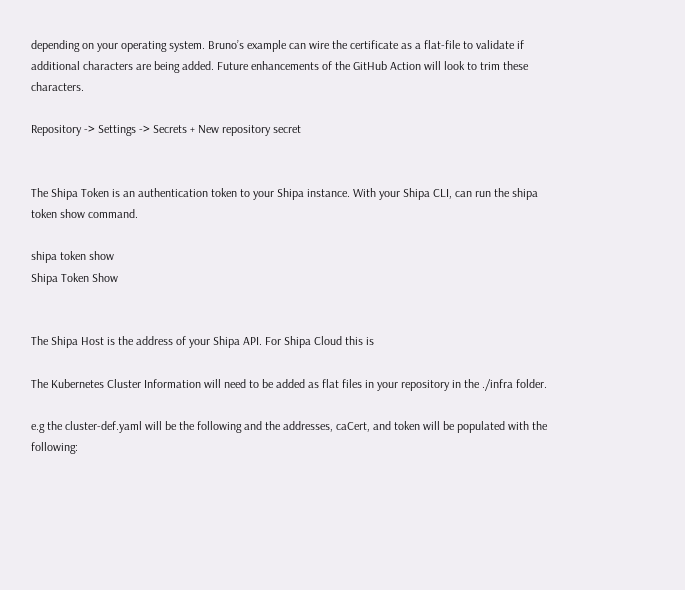depending on your operating system. Bruno’s example can wire the certificate as a flat-file to validate if additional characters are being added. Future enhancements of the GitHub Action will look to trim these characters.

Repository -> Settings -> Secrets + New repository secret


The Shipa Token is an authentication token to your Shipa instance. With your Shipa CLI, can run the shipa token show command.

shipa token show
Shipa Token Show


The Shipa Host is the address of your Shipa API. For Shipa Cloud this is

The Kubernetes Cluster Information will need to be added as flat files in your repository in the ./infra folder.

e.g the cluster-def.yaml will be the following and the addresses, caCert, and token will be populated with the following: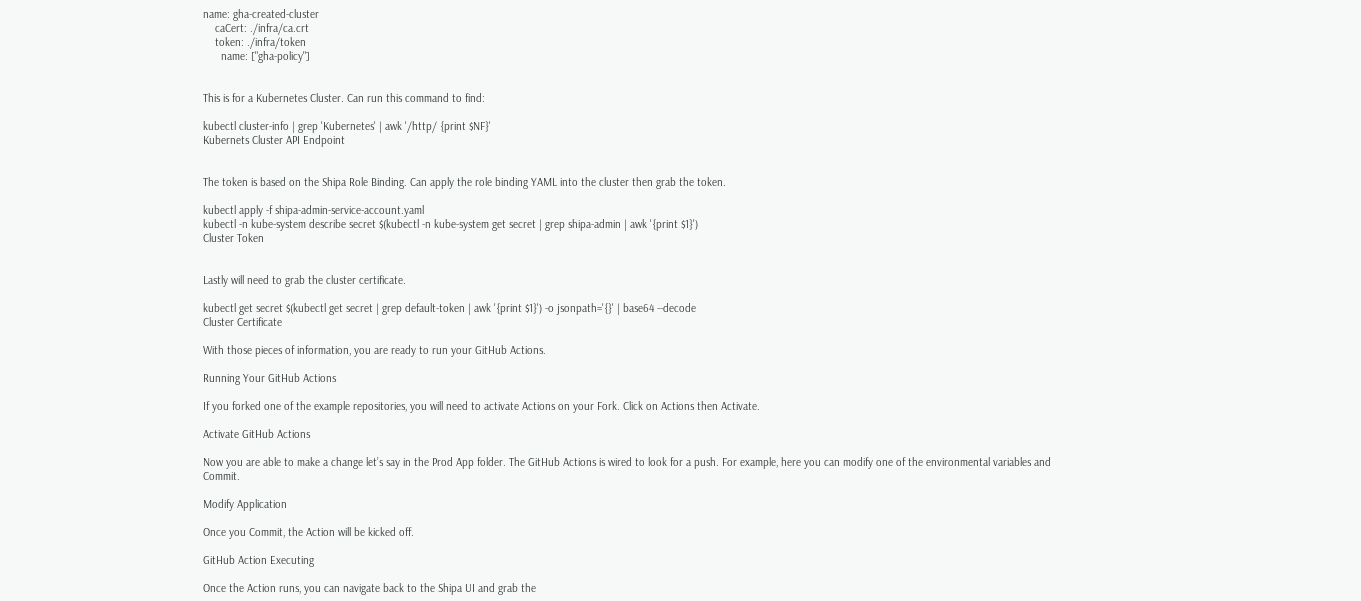name: gha-created-cluster
    caCert: ./infra/ca.crt
    token: ./infra/token
      name: ["gha-policy"]


This is for a Kubernetes Cluster. Can run this command to find:

kubectl cluster-info | grep 'Kubernetes' | awk '/http/ {print $NF}'
Kubernets Cluster API Endpoint


The token is based on the Shipa Role Binding. Can apply the role binding YAML into the cluster then grab the token.

kubectl apply -f shipa-admin-service-account.yaml
kubectl -n kube-system describe secret $(kubectl -n kube-system get secret | grep shipa-admin | awk '{print $1}')
Cluster Token


Lastly will need to grab the cluster certificate.

kubectl get secret $(kubectl get secret | grep default-token | awk '{print $1}') -o jsonpath='{}' | base64 --decode
Cluster Certificate

With those pieces of information, you are ready to run your GitHub Actions.

Running Your GitHub Actions

If you forked one of the example repositories, you will need to activate Actions on your Fork. Click on Actions then Activate.

Activate GitHub Actions

Now you are able to make a change let’s say in the Prod App folder. The GitHub Actions is wired to look for a push. For example, here you can modify one of the environmental variables and Commit.

Modify Application

Once you Commit, the Action will be kicked off.

GitHub Action Executing

Once the Action runs, you can navigate back to the Shipa UI and grab the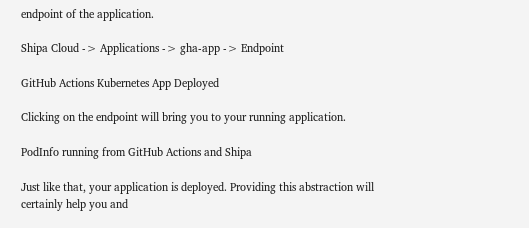endpoint of the application.

Shipa Cloud -> Applications -> gha-app -> Endpoint

GitHub Actions Kubernetes App Deployed

Clicking on the endpoint will bring you to your running application.

PodInfo running from GitHub Actions and Shipa

Just like that, your application is deployed. Providing this abstraction will certainly help you and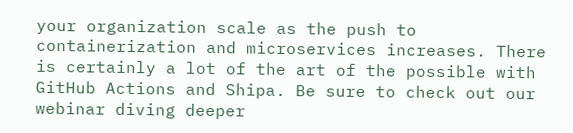your organization scale as the push to containerization and microservices increases. There is certainly a lot of the art of the possible with GitHub Actions and Shipa. Be sure to check out our webinar diving deeper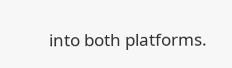into both platforms.